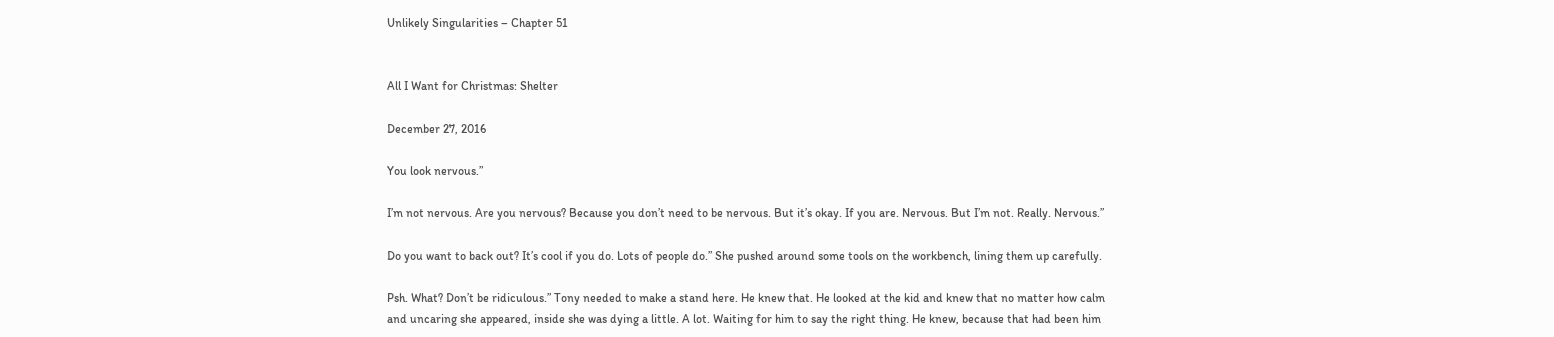Unlikely Singularities – Chapter 51


All I Want for Christmas: Shelter

December 27, 2016

You look nervous.”

I’m not nervous. Are you nervous? Because you don’t need to be nervous. But it’s okay. If you are. Nervous. But I’m not. Really. Nervous.”

Do you want to back out? It’s cool if you do. Lots of people do.” She pushed around some tools on the workbench, lining them up carefully.

Psh. What? Don’t be ridiculous.” Tony needed to make a stand here. He knew that. He looked at the kid and knew that no matter how calm and uncaring she appeared, inside she was dying a little. A lot. Waiting for him to say the right thing. He knew, because that had been him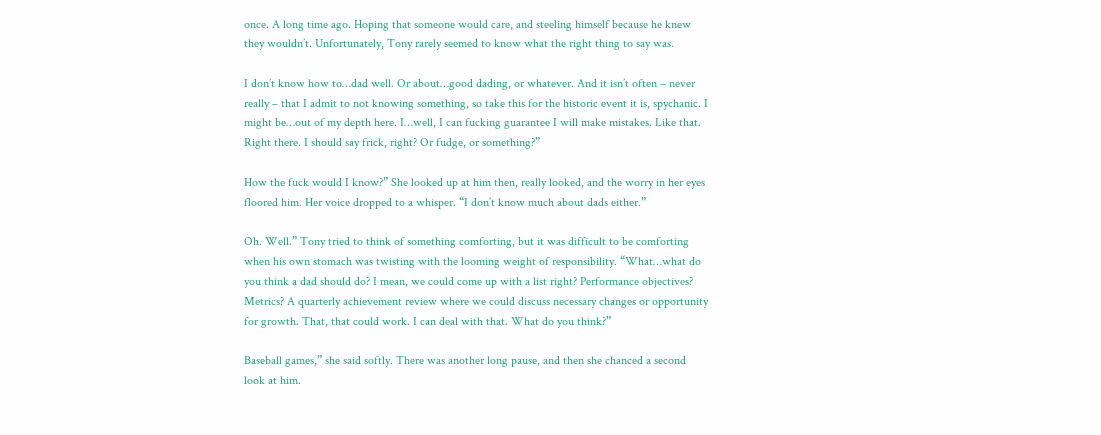once. A long time ago. Hoping that someone would care, and steeling himself because he knew they wouldn’t. Unfortunately, Tony rarely seemed to know what the right thing to say was.

I don’t know how to…dad well. Or about…good dading, or whatever. And it isn’t often – never really – that I admit to not knowing something, so take this for the historic event it is, spychanic. I might be…out of my depth here. I…well, I can fucking guarantee I will make mistakes. Like that. Right there. I should say frick, right? Or fudge, or something?”

How the fuck would I know?” She looked up at him then, really looked, and the worry in her eyes floored him. Her voice dropped to a whisper. “I don’t know much about dads either.”

Oh. Well.” Tony tried to think of something comforting, but it was difficult to be comforting when his own stomach was twisting with the looming weight of responsibility. “What…what do you think a dad should do? I mean, we could come up with a list right? Performance objectives? Metrics? A quarterly achievement review where we could discuss necessary changes or opportunity for growth. That, that could work. I can deal with that. What do you think?”

Baseball games,” she said softly. There was another long pause, and then she chanced a second look at him.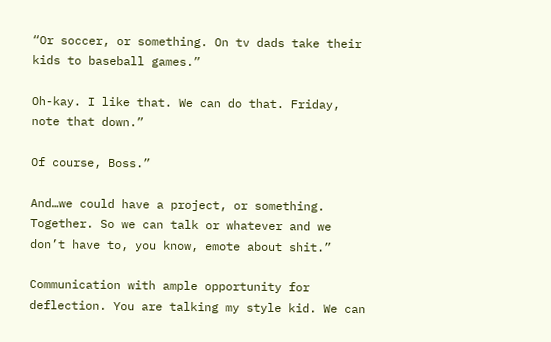“Or soccer, or something. On tv dads take their kids to baseball games.”

Oh-kay. I like that. We can do that. Friday, note that down.”

Of course, Boss.”

And…we could have a project, or something. Together. So we can talk or whatever and we don’t have to, you know, emote about shit.”

Communication with ample opportunity for deflection. You are talking my style kid. We can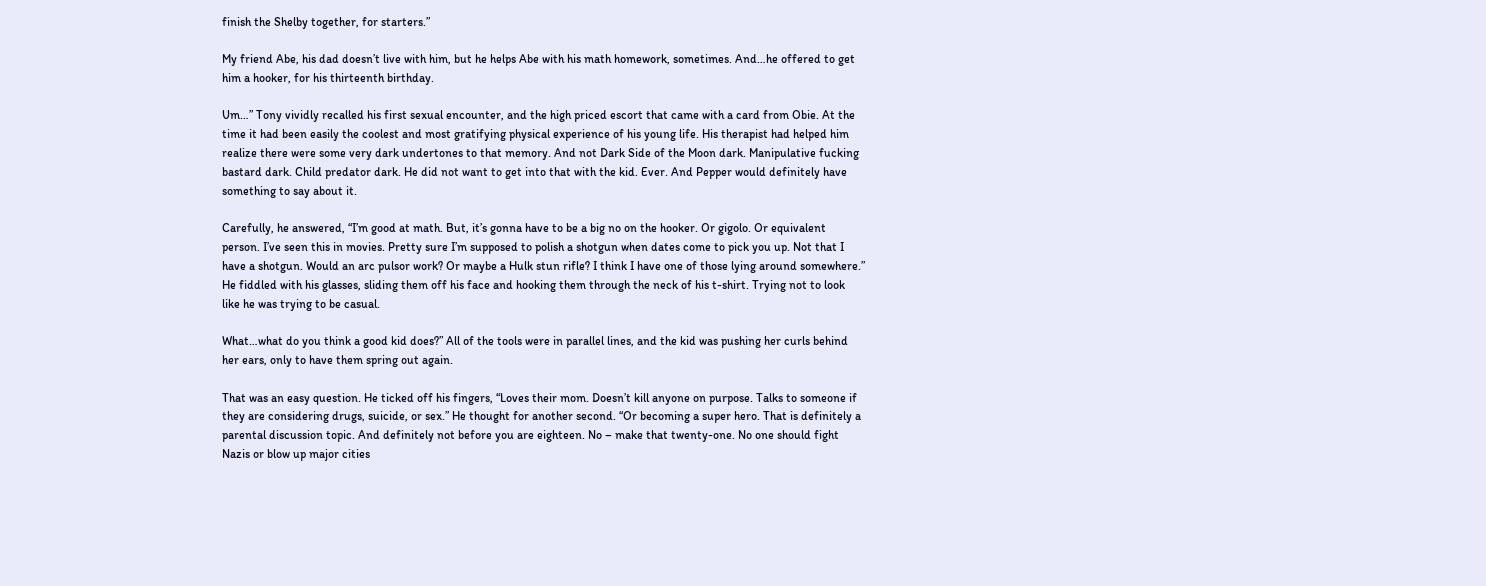finish the Shelby together, for starters.”

My friend Abe, his dad doesn’t live with him, but he helps Abe with his math homework, sometimes. And…he offered to get him a hooker, for his thirteenth birthday.

Um…” Tony vividly recalled his first sexual encounter, and the high priced escort that came with a card from Obie. At the time it had been easily the coolest and most gratifying physical experience of his young life. His therapist had helped him realize there were some very dark undertones to that memory. And not Dark Side of the Moon dark. Manipulative fucking bastard dark. Child predator dark. He did not want to get into that with the kid. Ever. And Pepper would definitely have something to say about it.

Carefully, he answered, “I’m good at math. But, it’s gonna have to be a big no on the hooker. Or gigolo. Or equivalent person. I’ve seen this in movies. Pretty sure I’m supposed to polish a shotgun when dates come to pick you up. Not that I have a shotgun. Would an arc pulsor work? Or maybe a Hulk stun rifle? I think I have one of those lying around somewhere.” He fiddled with his glasses, sliding them off his face and hooking them through the neck of his t-shirt. Trying not to look like he was trying to be casual.

What…what do you think a good kid does?” All of the tools were in parallel lines, and the kid was pushing her curls behind her ears, only to have them spring out again.

That was an easy question. He ticked off his fingers, “Loves their mom. Doesn’t kill anyone on purpose. Talks to someone if they are considering drugs, suicide, or sex.” He thought for another second. “Or becoming a super hero. That is definitely a parental discussion topic. And definitely not before you are eighteen. No – make that twenty-one. No one should fight Nazis or blow up major cities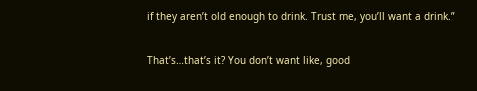if they aren’t old enough to drink. Trust me, you’ll want a drink.”

That’s…that’s it? You don’t want like, good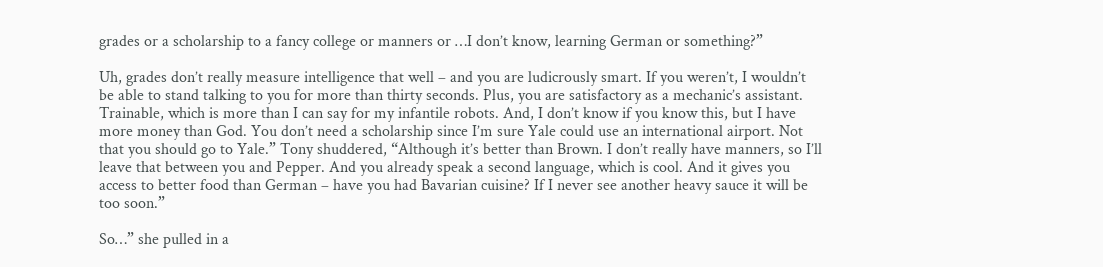grades or a scholarship to a fancy college or manners or …I don’t know, learning German or something?”

Uh, grades don’t really measure intelligence that well – and you are ludicrously smart. If you weren’t, I wouldn’t be able to stand talking to you for more than thirty seconds. Plus, you are satisfactory as a mechanic’s assistant. Trainable, which is more than I can say for my infantile robots. And, I don’t know if you know this, but I have more money than God. You don’t need a scholarship since I’m sure Yale could use an international airport. Not that you should go to Yale.” Tony shuddered, “Although it’s better than Brown. I don’t really have manners, so I’ll leave that between you and Pepper. And you already speak a second language, which is cool. And it gives you access to better food than German – have you had Bavarian cuisine? If I never see another heavy sauce it will be too soon.”

So…” she pulled in a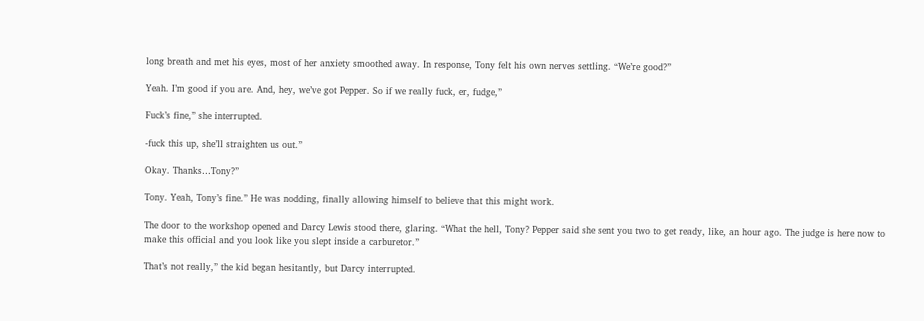long breath and met his eyes, most of her anxiety smoothed away. In response, Tony felt his own nerves settling. “We’re good?”

Yeah. I’m good if you are. And, hey, we’ve got Pepper. So if we really fuck, er, fudge,”

Fuck’s fine,” she interrupted.

-fuck this up, she’ll straighten us out.”

Okay. Thanks…Tony?”

Tony. Yeah, Tony’s fine.” He was nodding, finally allowing himself to believe that this might work.

The door to the workshop opened and Darcy Lewis stood there, glaring. “What the hell, Tony? Pepper said she sent you two to get ready, like, an hour ago. The judge is here now to make this official and you look like you slept inside a carburetor.”

That’s not really,” the kid began hesitantly, but Darcy interrupted.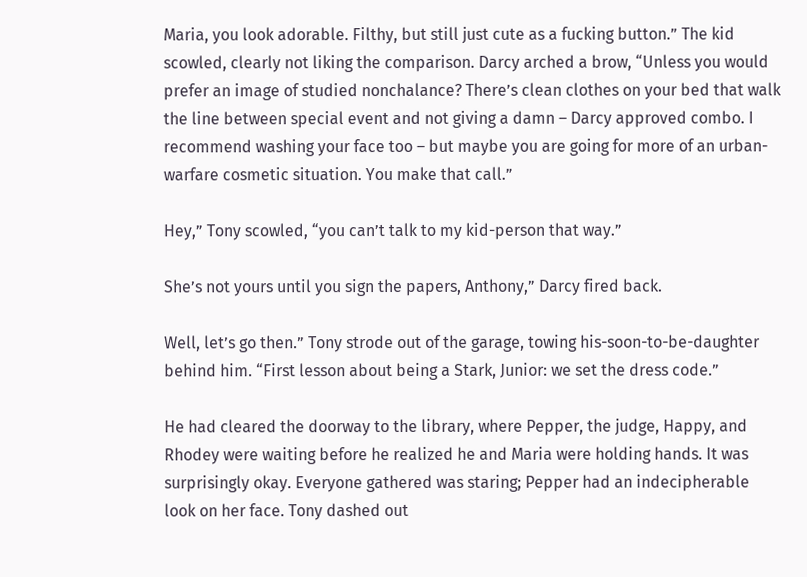Maria, you look adorable. Filthy, but still just cute as a fucking button.” The kid scowled, clearly not liking the comparison. Darcy arched a brow, “Unless you would prefer an image of studied nonchalance? There’s clean clothes on your bed that walk the line between special event and not giving a damn – Darcy approved combo. I recommend washing your face too – but maybe you are going for more of an urban-warfare cosmetic situation. You make that call.”

Hey,” Tony scowled, “you can’t talk to my kid-person that way.”

She’s not yours until you sign the papers, Anthony,” Darcy fired back.

Well, let’s go then.” Tony strode out of the garage, towing his-soon-to-be-daughter behind him. “First lesson about being a Stark, Junior: we set the dress code.”

He had cleared the doorway to the library, where Pepper, the judge, Happy, and Rhodey were waiting before he realized he and Maria were holding hands. It was surprisingly okay. Everyone gathered was staring; Pepper had an indecipherable look on her face. Tony dashed out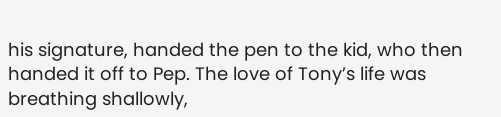his signature, handed the pen to the kid, who then handed it off to Pep. The love of Tony’s life was breathing shallowly,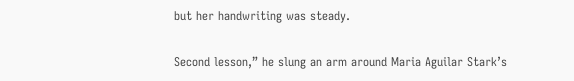but her handwriting was steady.

Second lesson,” he slung an arm around Maria Aguilar Stark’s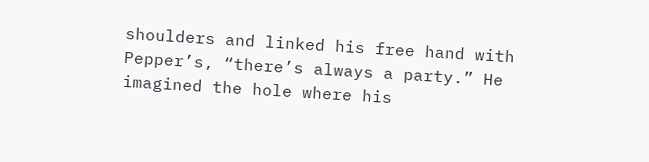shoulders and linked his free hand with Pepper’s, “there’s always a party.” He imagined the hole where his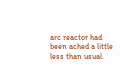arc reactor had been ached a little less than usual.